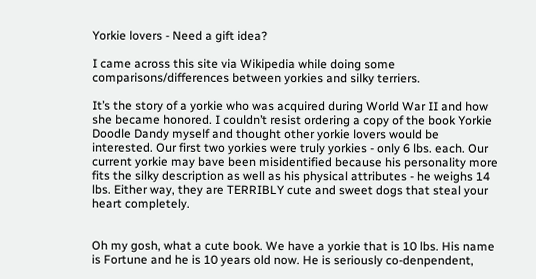Yorkie lovers - Need a gift idea?

I came across this site via Wikipedia while doing some comparisons/differences between yorkies and silky terriers.

It’s the story of a yorkie who was acquired during World War II and how she became honored. I couldn’t resist ordering a copy of the book Yorkie Doodle Dandy myself and thought other yorkie lovers would be interested. Our first two yorkies were truly yorkies - only 6 lbs. each. Our current yorkie may bave been misidentified because his personality more fits the silky description as well as his physical attributes - he weighs 14 lbs. Either way, they are TERRIBLY cute and sweet dogs that steal your heart completely.


Oh my gosh, what a cute book. We have a yorkie that is 10 lbs. His name is Fortune and he is 10 years old now. He is seriously co-denpendent,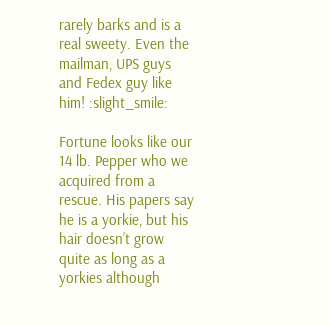rarely barks and is a real sweety. Even the mailman, UPS guys and Fedex guy like him! :slight_smile:

Fortune looks like our 14 lb. Pepper who we acquired from a rescue. His papers say he is a yorkie, but his hair doesn’t grow quite as long as a yorkies although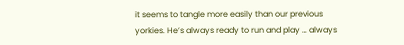it seems to tangle more easily than our previous yorkies. He’s always ready to run and play … always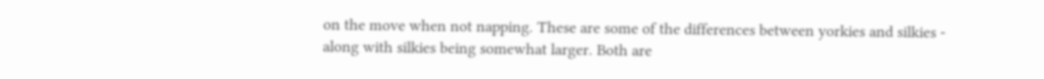on the move when not napping. These are some of the differences between yorkies and silkies - along with silkies being somewhat larger. Both are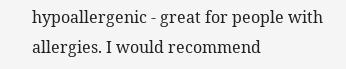hypoallergenic - great for people with allergies. I would recommend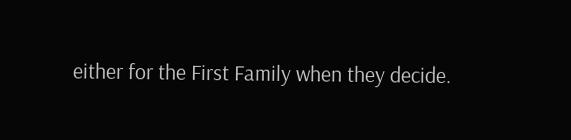either for the First Family when they decide.